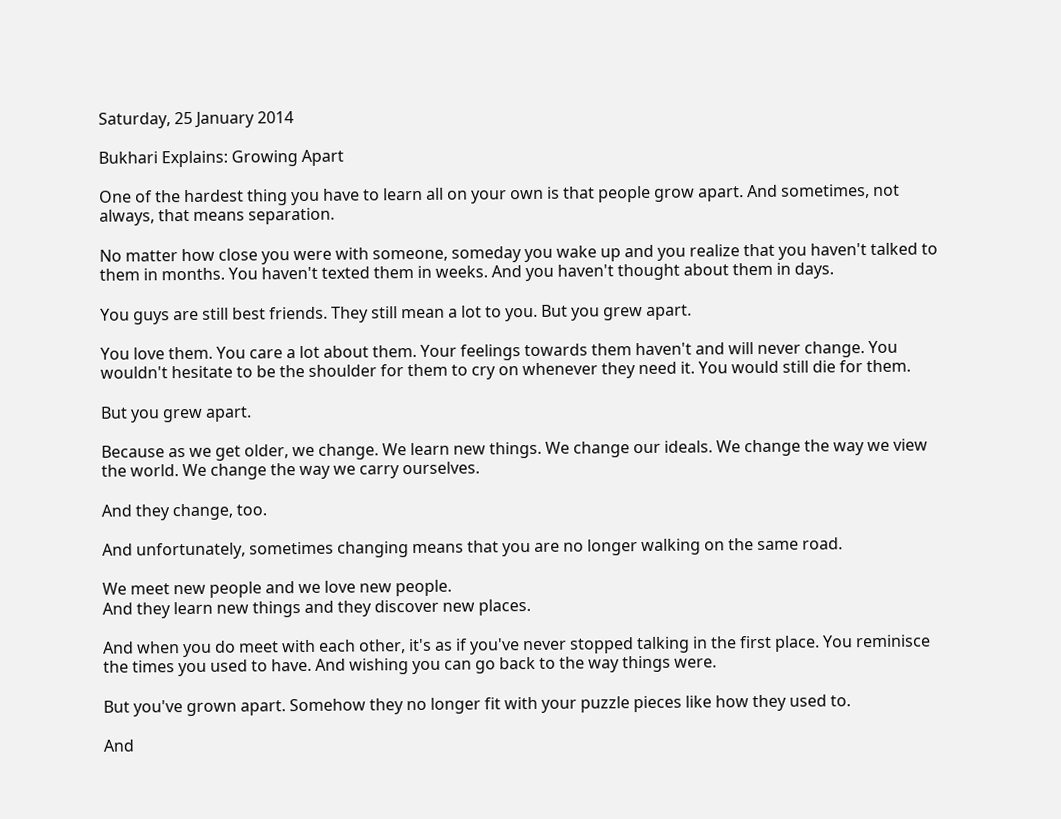Saturday, 25 January 2014

Bukhari Explains: Growing Apart

One of the hardest thing you have to learn all on your own is that people grow apart. And sometimes, not always, that means separation.

No matter how close you were with someone, someday you wake up and you realize that you haven't talked to them in months. You haven't texted them in weeks. And you haven't thought about them in days.

You guys are still best friends. They still mean a lot to you. But you grew apart.

You love them. You care a lot about them. Your feelings towards them haven't and will never change. You wouldn't hesitate to be the shoulder for them to cry on whenever they need it. You would still die for them.

But you grew apart.

Because as we get older, we change. We learn new things. We change our ideals. We change the way we view the world. We change the way we carry ourselves.

And they change, too.

And unfortunately, sometimes changing means that you are no longer walking on the same road.

We meet new people and we love new people.
And they learn new things and they discover new places.

And when you do meet with each other, it's as if you've never stopped talking in the first place. You reminisce the times you used to have. And wishing you can go back to the way things were.

But you've grown apart. Somehow they no longer fit with your puzzle pieces like how they used to.

And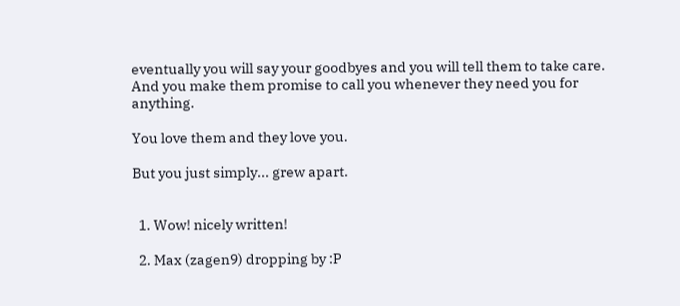eventually you will say your goodbyes and you will tell them to take care. And you make them promise to call you whenever they need you for anything.

You love them and they love you.

But you just simply... grew apart.


  1. Wow! nicely written!

  2. Max (zagen9) dropping by :P